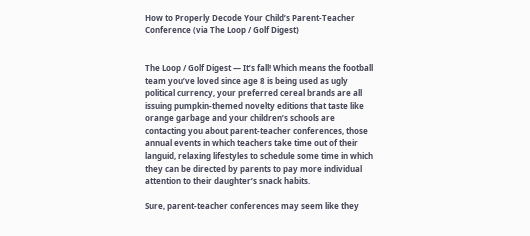How to Properly Decode Your Child’s Parent-Teacher Conference (via The Loop / Golf Digest)


The Loop / Golf Digest — It’s fall! Which means the football team you’ve loved since age 8 is being used as ugly political currency, your preferred cereal brands are all issuing pumpkin-themed novelty editions that taste like orange garbage and your children’s schools are contacting you about parent-teacher conferences, those annual events in which teachers take time out of their languid, relaxing lifestyles to schedule some time in which they can be directed by parents to pay more individual attention to their daughter’s snack habits.

Sure, parent-teacher conferences may seem like they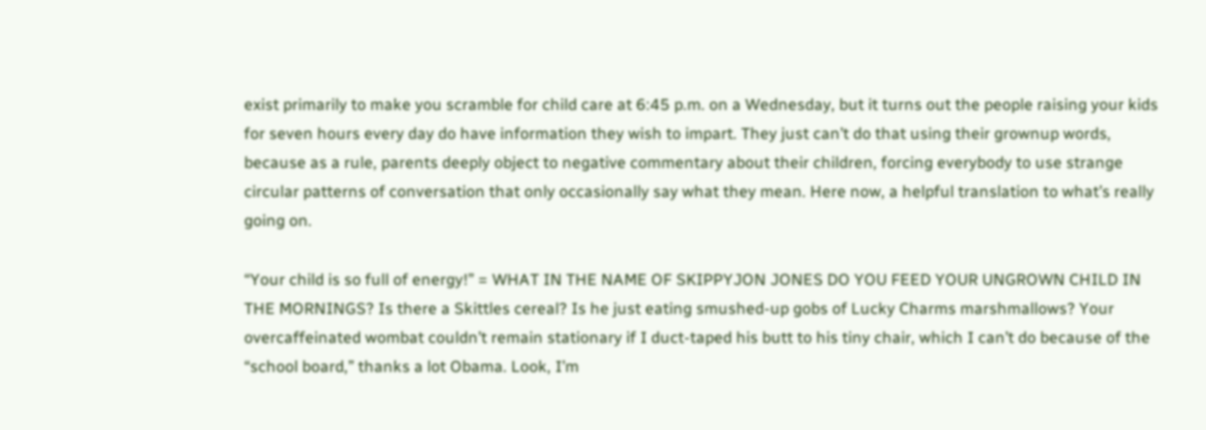exist primarily to make you scramble for child care at 6:45 p.m. on a Wednesday, but it turns out the people raising your kids for seven hours every day do have information they wish to impart. They just can’t do that using their grownup words, because as a rule, parents deeply object to negative commentary about their children, forcing everybody to use strange circular patterns of conversation that only occasionally say what they mean. Here now, a helpful translation to what’s really going on.

“Your child is so full of energy!” = WHAT IN THE NAME OF SKIPPYJON JONES DO YOU FEED YOUR UNGROWN CHILD IN THE MORNINGS? Is there a Skittles cereal? Is he just eating smushed-up gobs of Lucky Charms marshmallows? Your overcaffeinated wombat couldn’t remain stationary if I duct-taped his butt to his tiny chair, which I can’t do because of the “school board,” thanks a lot Obama. Look, I’m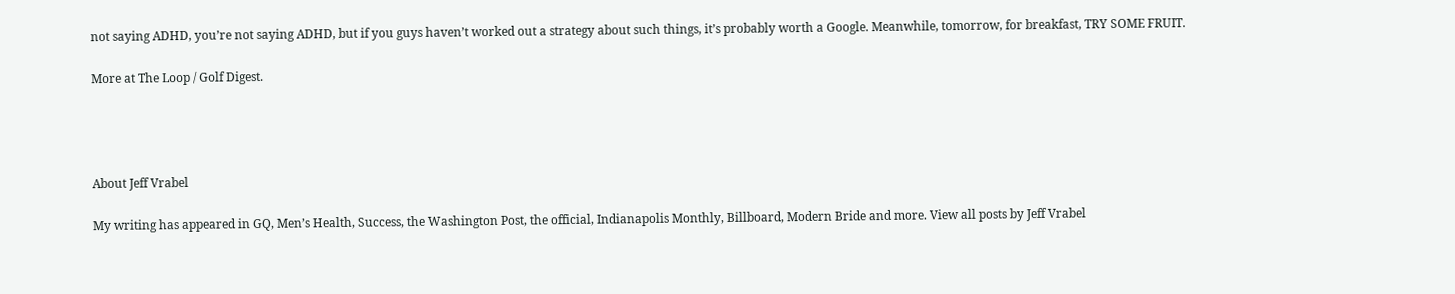not saying ADHD, you’re not saying ADHD, but if you guys haven’t worked out a strategy about such things, it’s probably worth a Google. Meanwhile, tomorrow, for breakfast, TRY SOME FRUIT.

More at The Loop / Golf Digest.




About Jeff Vrabel

My writing has appeared in GQ, Men’s Health, Success, the Washington Post, the official, Indianapolis Monthly, Billboard, Modern Bride and more. View all posts by Jeff Vrabel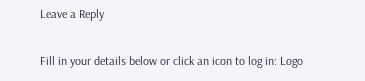Leave a Reply

Fill in your details below or click an icon to log in: Logo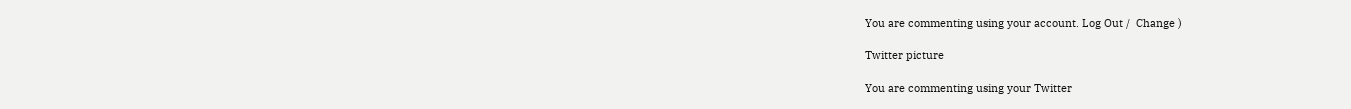You are commenting using your account. Log Out /  Change )

Twitter picture

You are commenting using your Twitter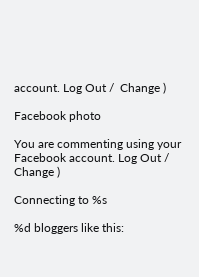account. Log Out /  Change )

Facebook photo

You are commenting using your Facebook account. Log Out /  Change )

Connecting to %s

%d bloggers like this: